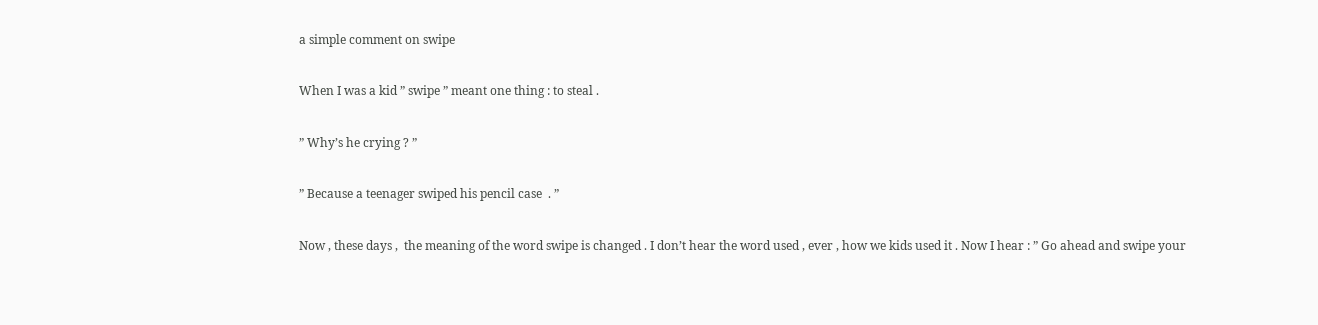a simple comment on swipe

When I was a kid ” swipe ” meant one thing : to steal .

” Why’s he crying ? ”

” Because a teenager swiped his pencil case  . ”

Now , these days ,  the meaning of the word swipe is changed . I don’t hear the word used , ever , how we kids used it . Now I hear : ” Go ahead and swipe your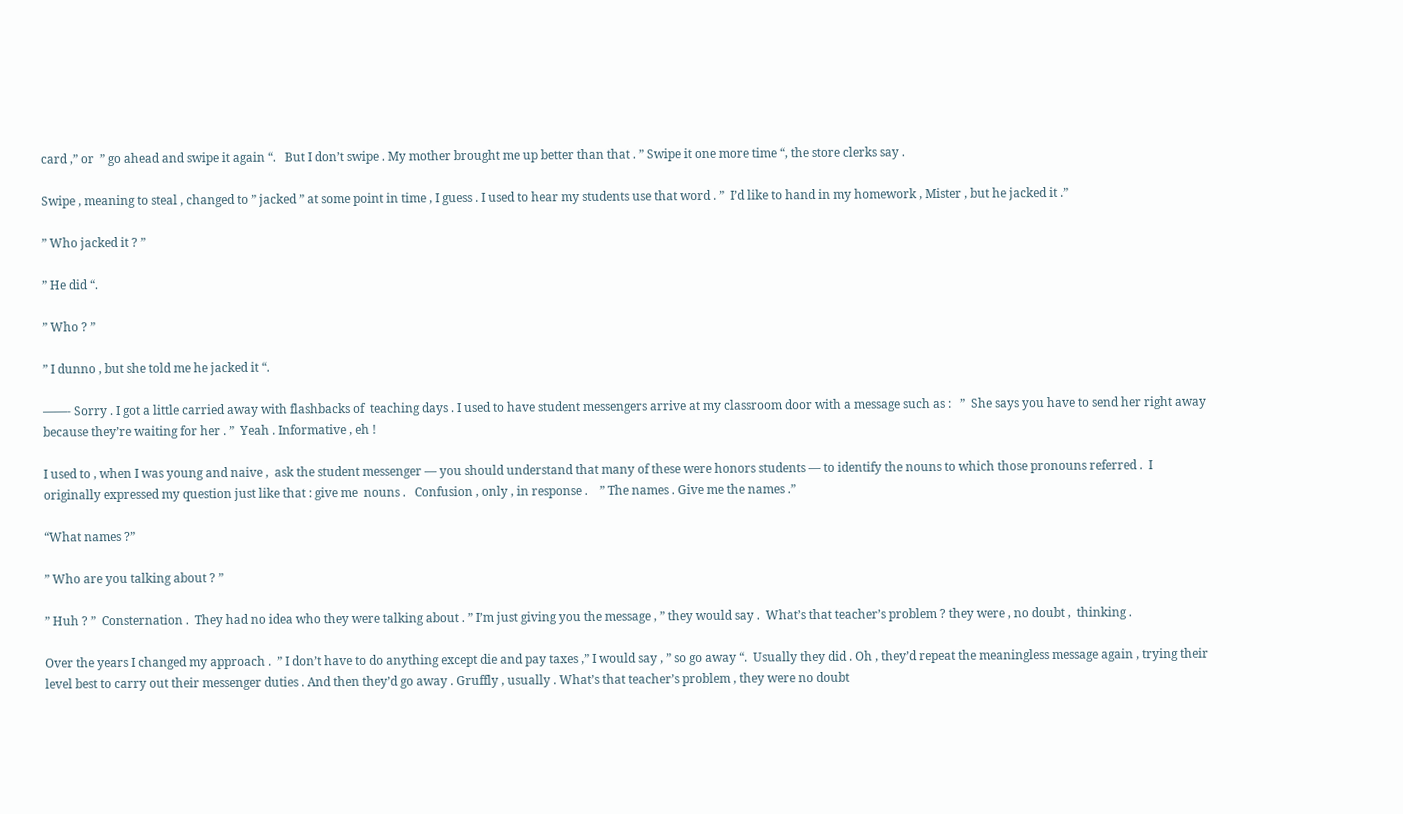card ,” or  ” go ahead and swipe it again “.   But I don’t swipe . My mother brought me up better than that . ” Swipe it one more time “, the store clerks say .

Swipe , meaning to steal , changed to ” jacked ” at some point in time , I guess . I used to hear my students use that word . ”  I’d like to hand in my homework , Mister , but he jacked it .”

” Who jacked it ? ”

” He did “.

” Who ? ”

” I dunno , but she told me he jacked it “.

——- Sorry . I got a little carried away with flashbacks of  teaching days . I used to have student messengers arrive at my classroom door with a message such as :   ”  She says you have to send her right away because they’re waiting for her . ”  Yeah . Informative , eh !

I used to , when I was young and naive ,  ask the student messenger — you should understand that many of these were honors students — to identify the nouns to which those pronouns referred .  I originally expressed my question just like that : give me  nouns .   Confusion , only , in response .    ” The names . Give me the names .”

“What names ?”

” Who are you talking about ? ”

” Huh ? ”  Consternation .  They had no idea who they were talking about . ” I’m just giving you the message , ” they would say .  What’s that teacher’s problem ? they were , no doubt ,  thinking .

Over the years I changed my approach .  ” I don’t have to do anything except die and pay taxes ,” I would say , ” so go away “.  Usually they did . Oh , they’d repeat the meaningless message again , trying their level best to carry out their messenger duties . And then they’d go away . Gruffly , usually . What’s that teacher’s problem , they were no doubt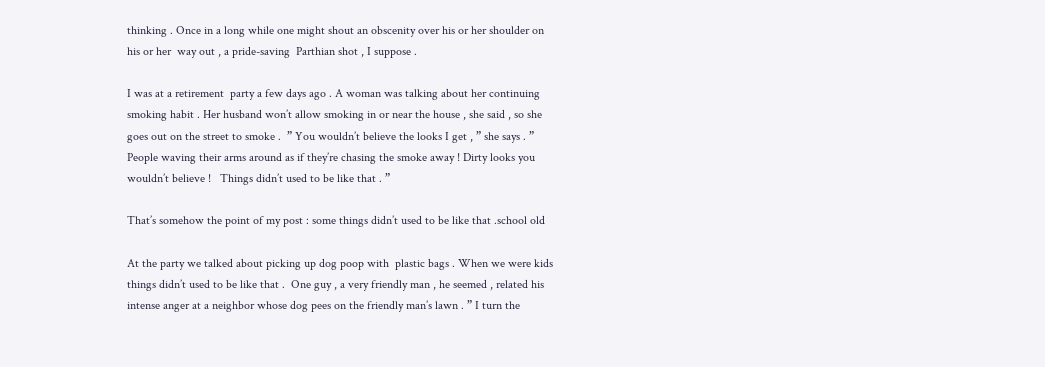thinking . Once in a long while one might shout an obscenity over his or her shoulder on his or her  way out , a pride-saving  Parthian shot , I suppose .

I was at a retirement  party a few days ago . A woman was talking about her continuing smoking habit . Her husband won’t allow smoking in or near the house , she said , so she goes out on the street to smoke .  ” You wouldn’t believe the looks I get , ” she says . ” People waving their arms around as if they’re chasing the smoke away ! Dirty looks you wouldn’t believe !   Things didn’t used to be like that . ”

That’s somehow the point of my post : some things didn’t used to be like that .school old

At the party we talked about picking up dog poop with  plastic bags . When we were kids things didn’t used to be like that .  One guy , a very friendly man , he seemed , related his intense anger at a neighbor whose dog pees on the friendly man’s lawn . ” I turn the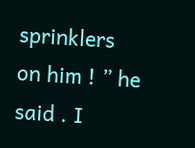sprinklers on him ! ” he said . I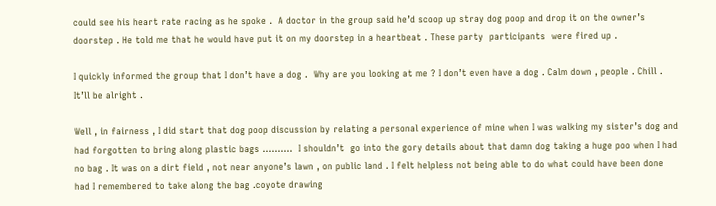could see his heart rate racing as he spoke .  A doctor in the group said he’d scoop up stray dog poop and drop it on the owner’s doorstep . He told me that he would have put it on my doorstep in a heartbeat . These party  participants  were fired up .

I quickly informed the group that I don’t have a dog .  Why are you looking at me ? I don’t even have a dog . Calm down , people . Chill . It’ll be alright .

Well , in fairness , I did start that dog poop discussion by relating a personal experience of mine when I was walking my sister’s dog and had forgotten to bring along plastic bags ……….  I shouldn’t  go into the gory details about that damn dog taking a huge poo when I had no bag . It was on a dirt field , not near anyone’s lawn , on public land . I felt helpless not being able to do what could have been done had I remembered to take along the bag .coyote drawing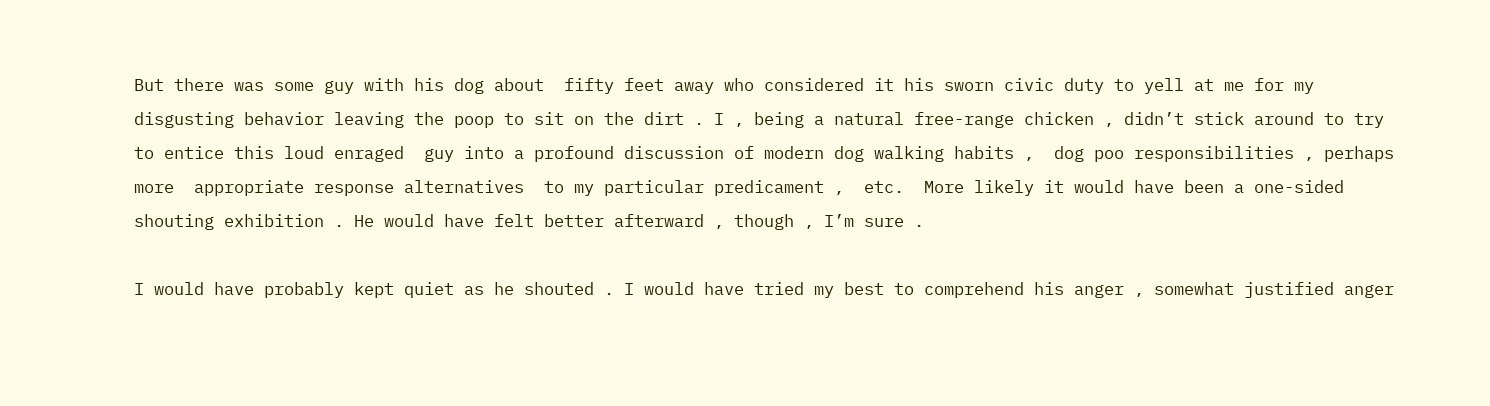But there was some guy with his dog about  fifty feet away who considered it his sworn civic duty to yell at me for my disgusting behavior leaving the poop to sit on the dirt . I , being a natural free-range chicken , didn’t stick around to try to entice this loud enraged  guy into a profound discussion of modern dog walking habits ,  dog poo responsibilities , perhaps  more  appropriate response alternatives  to my particular predicament ,  etc.  More likely it would have been a one-sided shouting exhibition . He would have felt better afterward , though , I’m sure .

I would have probably kept quiet as he shouted . I would have tried my best to comprehend his anger , somewhat justified anger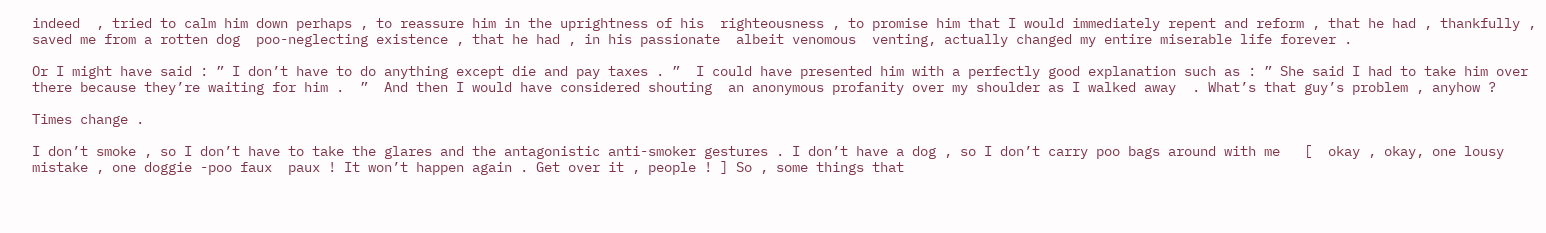indeed  , tried to calm him down perhaps , to reassure him in the uprightness of his  righteousness , to promise him that I would immediately repent and reform , that he had , thankfully , saved me from a rotten dog  poo-neglecting existence , that he had , in his passionate  albeit venomous  venting, actually changed my entire miserable life forever .

Or I might have said : ” I don’t have to do anything except die and pay taxes . ”  I could have presented him with a perfectly good explanation such as : ” She said I had to take him over there because they’re waiting for him .  ”  And then I would have considered shouting  an anonymous profanity over my shoulder as I walked away  . What’s that guy’s problem , anyhow ?

Times change .

I don’t smoke , so I don’t have to take the glares and the antagonistic anti-smoker gestures . I don’t have a dog , so I don’t carry poo bags around with me   [  okay , okay, one lousy mistake , one doggie -poo faux  paux ! It won’t happen again . Get over it , people ! ] So , some things that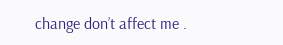change don’t affect me .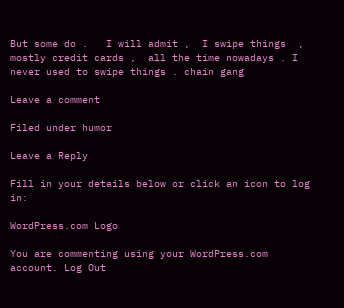But some do .   I will admit ,  I swipe things  , mostly credit cards ,  all the time nowadays . I never used to swipe things . chain gang

Leave a comment

Filed under humor

Leave a Reply

Fill in your details below or click an icon to log in:

WordPress.com Logo

You are commenting using your WordPress.com account. Log Out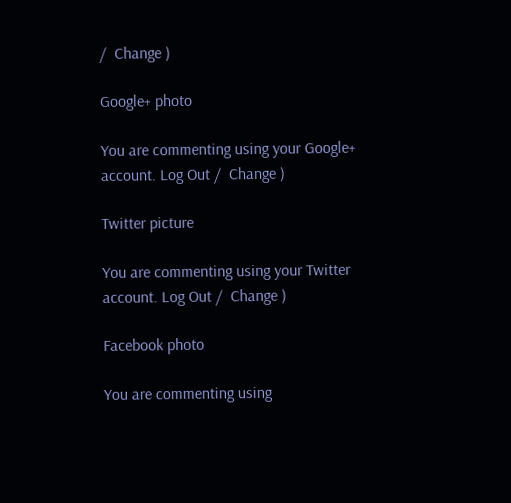/  Change )

Google+ photo

You are commenting using your Google+ account. Log Out /  Change )

Twitter picture

You are commenting using your Twitter account. Log Out /  Change )

Facebook photo

You are commenting using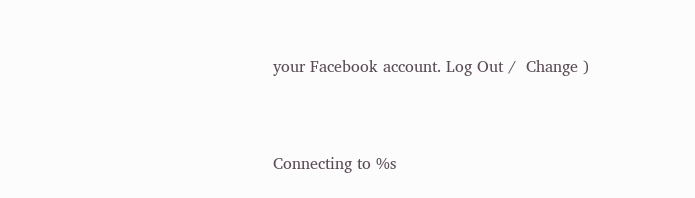your Facebook account. Log Out /  Change )


Connecting to %s